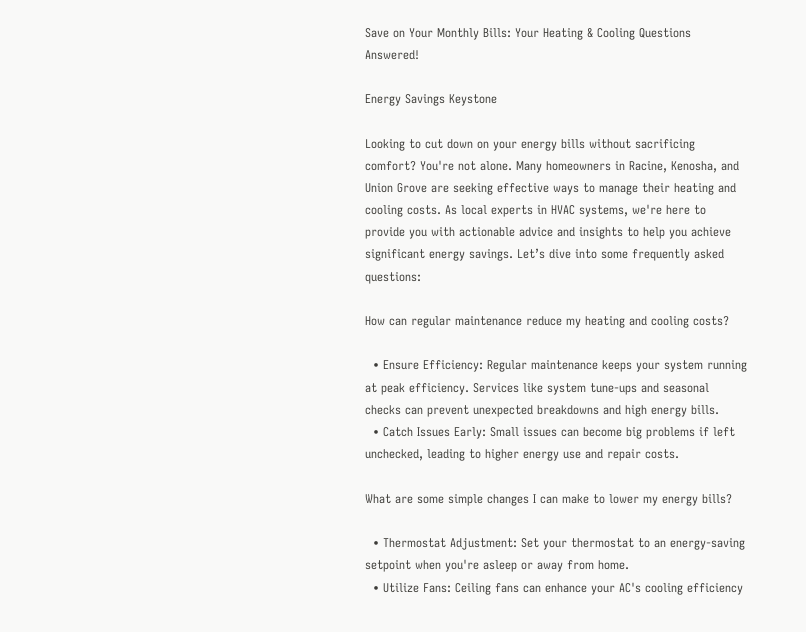Save on Your Monthly Bills: Your Heating & Cooling Questions Answered!

Energy Savings Keystone

Looking to cut down on your energy bills without sacrificing comfort? You're not alone. Many homeowners in Racine, Kenosha, and Union Grove are seeking effective ways to manage their heating and cooling costs. As local experts in HVAC systems, we're here to provide you with actionable advice and insights to help you achieve significant energy savings. Let’s dive into some frequently asked questions:

How can regular maintenance reduce my heating and cooling costs?

  • Ensure Efficiency: Regular maintenance keeps your system running at peak efficiency. Services like system tune-ups and seasonal checks can prevent unexpected breakdowns and high energy bills.
  • Catch Issues Early: Small issues can become big problems if left unchecked, leading to higher energy use and repair costs.

What are some simple changes I can make to lower my energy bills?

  • Thermostat Adjustment: Set your thermostat to an energy-saving setpoint when you're asleep or away from home.
  • Utilize Fans: Ceiling fans can enhance your AC's cooling efficiency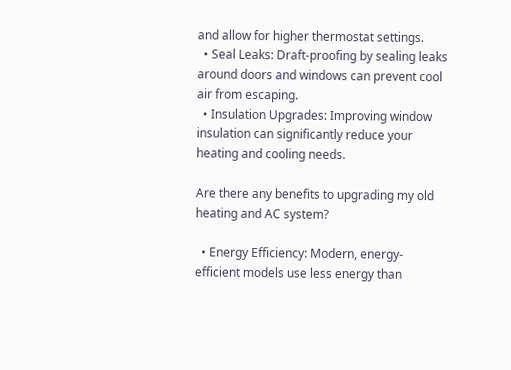and allow for higher thermostat settings.
  • Seal Leaks: Draft-proofing by sealing leaks around doors and windows can prevent cool air from escaping.
  • Insulation Upgrades: Improving window insulation can significantly reduce your heating and cooling needs.

Are there any benefits to upgrading my old heating and AC system?

  • Energy Efficiency: Modern, energy-efficient models use less energy than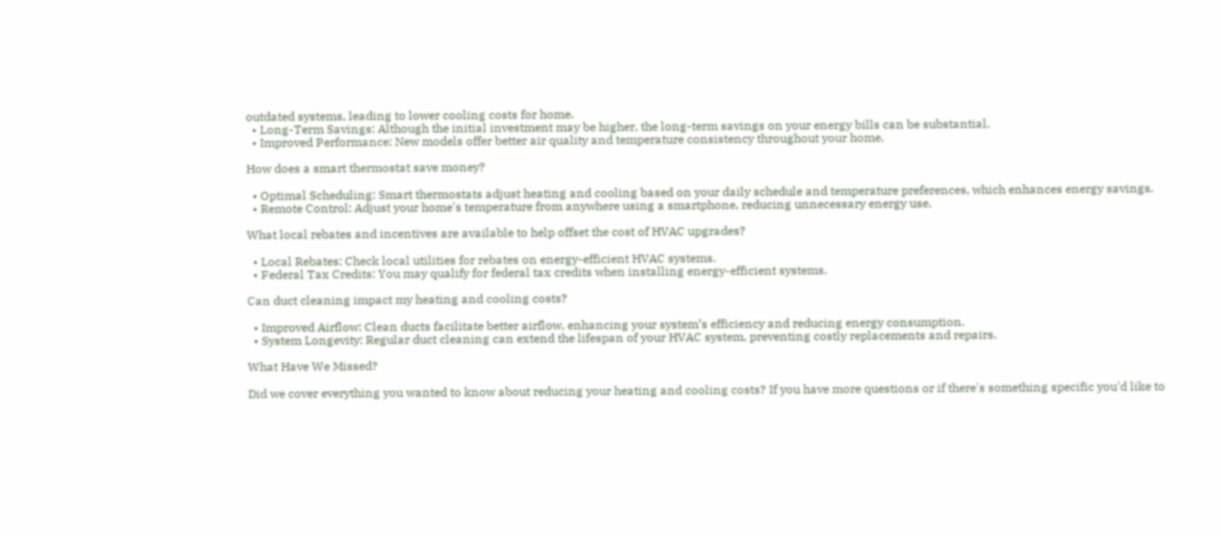outdated systems, leading to lower cooling costs for home.
  • Long-Term Savings: Although the initial investment may be higher, the long-term savings on your energy bills can be substantial.
  • Improved Performance: New models offer better air quality and temperature consistency throughout your home.

How does a smart thermostat save money?

  • Optimal Scheduling: Smart thermostats adjust heating and cooling based on your daily schedule and temperature preferences, which enhances energy savings.
  • Remote Control: Adjust your home's temperature from anywhere using a smartphone, reducing unnecessary energy use.

What local rebates and incentives are available to help offset the cost of HVAC upgrades?

  • Local Rebates: Check local utilities for rebates on energy-efficient HVAC systems.
  • Federal Tax Credits: You may qualify for federal tax credits when installing energy-efficient systems.

Can duct cleaning impact my heating and cooling costs?

  • Improved Airflow: Clean ducts facilitate better airflow, enhancing your system’s efficiency and reducing energy consumption.
  • System Longevity: Regular duct cleaning can extend the lifespan of your HVAC system, preventing costly replacements and repairs.

What Have We Missed?

Did we cover everything you wanted to know about reducing your heating and cooling costs? If you have more questions or if there's something specific you'd like to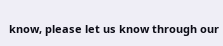know, please let us know through our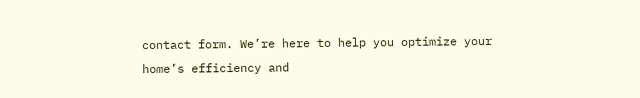contact form. We’re here to help you optimize your home’s efficiency and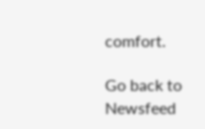comfort.

Go back to Newsfeed